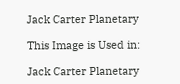Jack Carter Planetary

This Image is Used in:

Jack Carter Planetary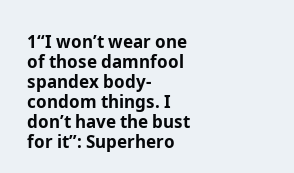1“I won’t wear one of those damnfool spandex body-condom things. I don’t have the bust for it”: Superhero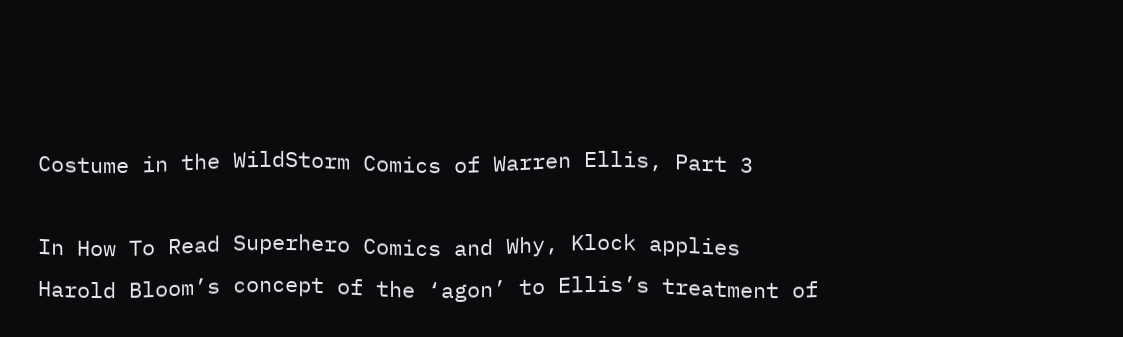Costume in the WildStorm Comics of Warren Ellis, Part 3

In How To Read Superhero Comics and Why, Klock applies Harold Bloom’s concept of the ‘agon’ to Ellis’s treatment of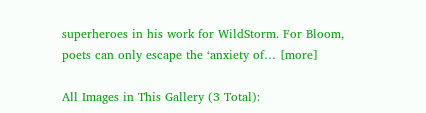superheroes in his work for WildStorm. For Bloom, poets can only escape the ‘anxiety of… [more]

All Images in This Gallery (3 Total):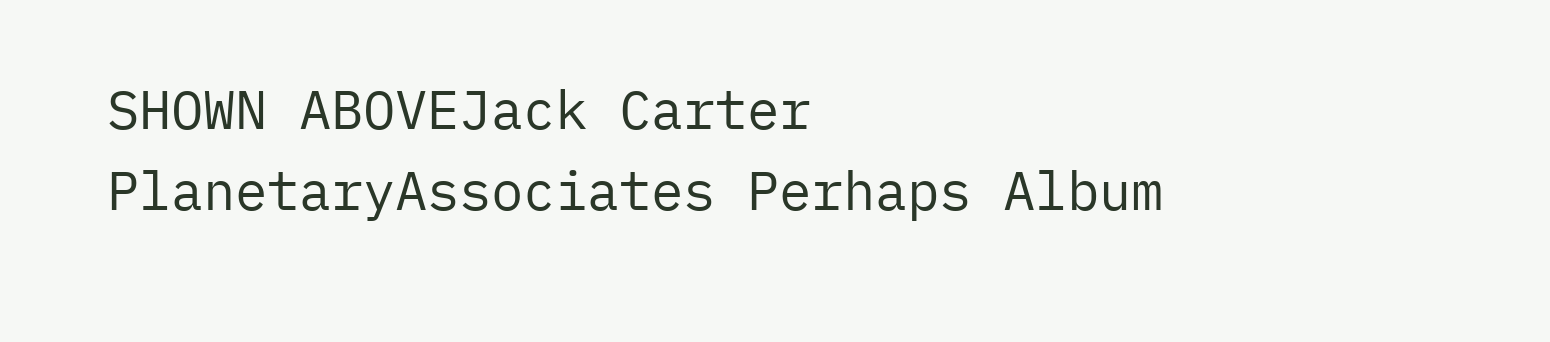SHOWN ABOVEJack Carter PlanetaryAssociates Perhaps Album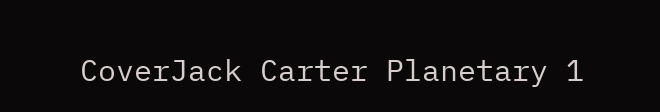CoverJack Carter Planetary 1